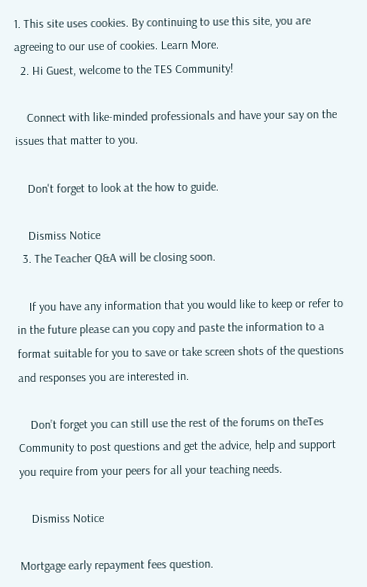1. This site uses cookies. By continuing to use this site, you are agreeing to our use of cookies. Learn More.
  2. Hi Guest, welcome to the TES Community!

    Connect with like-minded professionals and have your say on the issues that matter to you.

    Don't forget to look at the how to guide.

    Dismiss Notice
  3. The Teacher Q&A will be closing soon.

    If you have any information that you would like to keep or refer to in the future please can you copy and paste the information to a format suitable for you to save or take screen shots of the questions and responses you are interested in.

    Don’t forget you can still use the rest of the forums on theTes Community to post questions and get the advice, help and support you require from your peers for all your teaching needs.

    Dismiss Notice

Mortgage early repayment fees question.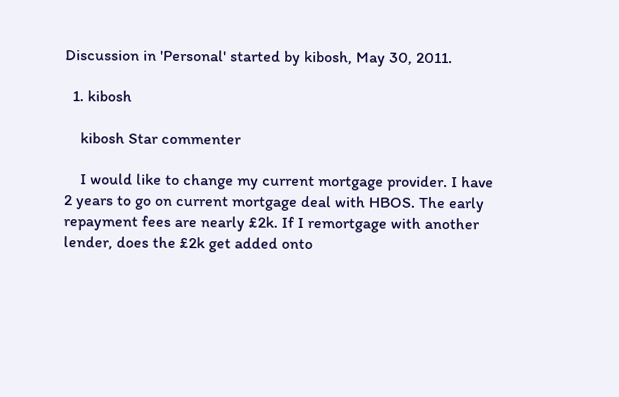Discussion in 'Personal' started by kibosh, May 30, 2011.

  1. kibosh

    kibosh Star commenter

    I would like to change my current mortgage provider. I have 2 years to go on current mortgage deal with HBOS. The early repayment fees are nearly £2k. If I remortgage with another lender, does the £2k get added onto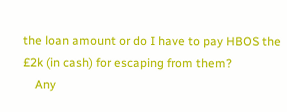the loan amount or do I have to pay HBOS the £2k (in cash) for escaping from them?
    Any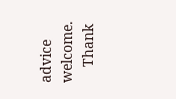advice welcome.
    Thank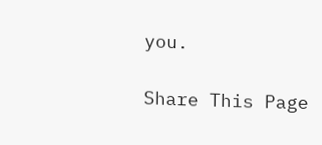you.

Share This Page